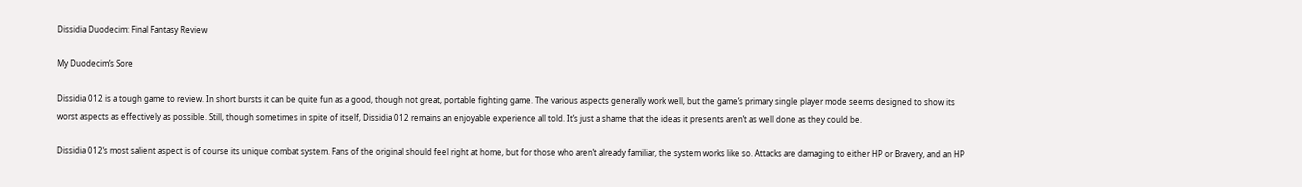Dissidia Duodecim: Final Fantasy Review

My Duodecim’s Sore

Dissidia 012 is a tough game to review. In short bursts it can be quite fun as a good, though not great, portable fighting game. The various aspects generally work well, but the game’s primary single player mode seems designed to show its worst aspects as effectively as possible. Still, though sometimes in spite of itself, Dissidia 012 remains an enjoyable experience all told. It’s just a shame that the ideas it presents aren’t as well done as they could be.

Dissidia 012‘s most salient aspect is of course its unique combat system. Fans of the original should feel right at home, but for those who aren’t already familiar, the system works like so. Attacks are damaging to either HP or Bravery, and an HP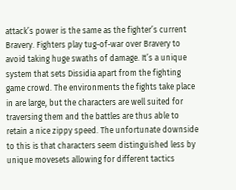attack’s power is the same as the fighter’s current Bravery. Fighters play tug-of-war over Bravery to avoid taking huge swaths of damage. It’s a unique system that sets Dissidia apart from the fighting game crowd. The environments the fights take place in are large, but the characters are well suited for traversing them and the battles are thus able to retain a nice zippy speed. The unfortunate downside to this is that characters seem distinguished less by unique movesets allowing for different tactics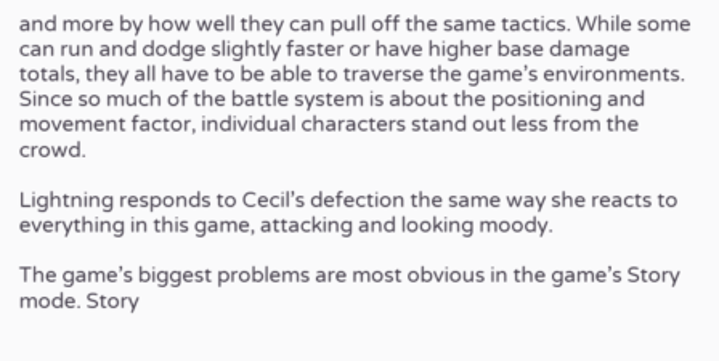and more by how well they can pull off the same tactics. While some can run and dodge slightly faster or have higher base damage totals, they all have to be able to traverse the game’s environments. Since so much of the battle system is about the positioning and movement factor, individual characters stand out less from the crowd.

Lightning responds to Cecil’s defection the same way she reacts to everything in this game, attacking and looking moody.

The game’s biggest problems are most obvious in the game’s Story mode. Story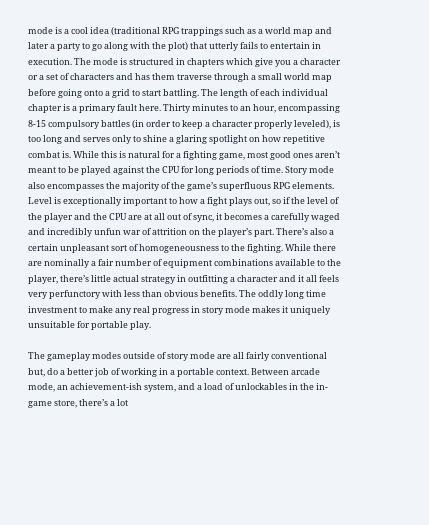mode is a cool idea (traditional RPG trappings such as a world map and later a party to go along with the plot) that utterly fails to entertain in execution. The mode is structured in chapters which give you a character or a set of characters and has them traverse through a small world map before going onto a grid to start battling. The length of each individual chapter is a primary fault here. Thirty minutes to an hour, encompassing 8-15 compulsory battles (in order to keep a character properly leveled), is too long and serves only to shine a glaring spotlight on how repetitive combat is. While this is natural for a fighting game, most good ones aren’t meant to be played against the CPU for long periods of time. Story mode also encompasses the majority of the game’s superfluous RPG elements. Level is exceptionally important to how a fight plays out, so if the level of the player and the CPU are at all out of sync, it becomes a carefully waged and incredibly unfun war of attrition on the player’s part. There’s also a certain unpleasant sort of homogeneousness to the fighting. While there are nominally a fair number of equipment combinations available to the player, there’s little actual strategy in outfitting a character and it all feels very perfunctory with less than obvious benefits. The oddly long time investment to make any real progress in story mode makes it uniquely unsuitable for portable play.

The gameplay modes outside of story mode are all fairly conventional but, do a better job of working in a portable context. Between arcade mode, an achievement-ish system, and a load of unlockables in the in-game store, there’s a lot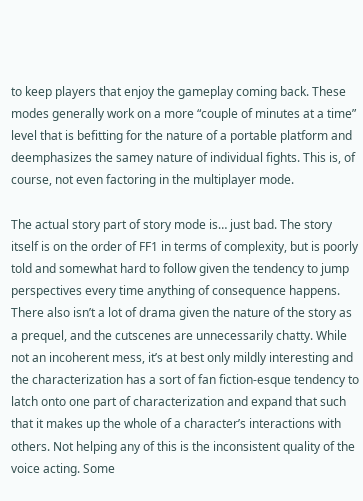to keep players that enjoy the gameplay coming back. These modes generally work on a more “couple of minutes at a time” level that is befitting for the nature of a portable platform and deemphasizes the samey nature of individual fights. This is, of course, not even factoring in the multiplayer mode.

The actual story part of story mode is… just bad. The story itself is on the order of FF1 in terms of complexity, but is poorly told and somewhat hard to follow given the tendency to jump perspectives every time anything of consequence happens. There also isn’t a lot of drama given the nature of the story as a prequel, and the cutscenes are unnecessarily chatty. While not an incoherent mess, it’s at best only mildly interesting and the characterization has a sort of fan fiction-esque tendency to latch onto one part of characterization and expand that such that it makes up the whole of a character’s interactions with others. Not helping any of this is the inconsistent quality of the voice acting. Some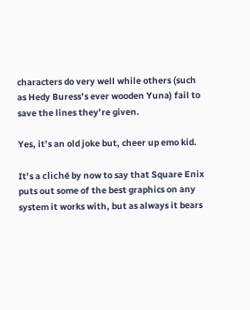characters do very well while others (such as Hedy Buress’s ever wooden Yuna) fail to save the lines they’re given.

Yes, it’s an old joke but, cheer up emo kid.

It’s a cliché by now to say that Square Enix puts out some of the best graphics on any system it works with, but as always it bears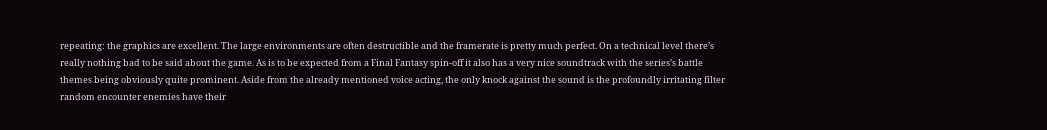repeating: the graphics are excellent. The large environments are often destructible and the framerate is pretty much perfect. On a technical level there’s really nothing bad to be said about the game. As is to be expected from a Final Fantasy spin-off it also has a very nice soundtrack with the series’s battle themes being obviously quite prominent. Aside from the already mentioned voice acting, the only knock against the sound is the profoundly irritating filter random encounter enemies have their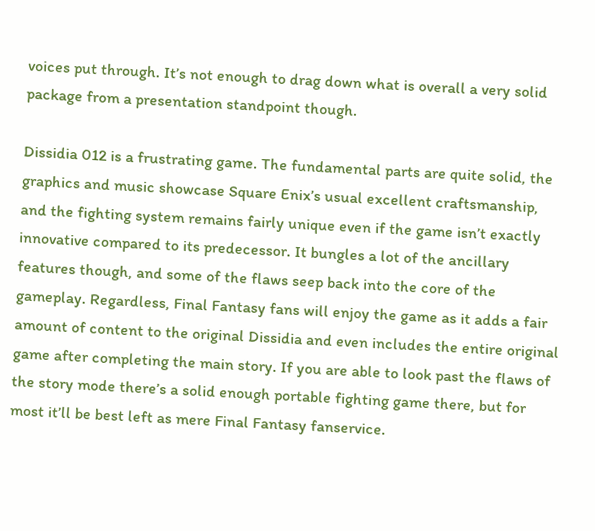voices put through. It’s not enough to drag down what is overall a very solid package from a presentation standpoint though.

Dissidia 012 is a frustrating game. The fundamental parts are quite solid, the graphics and music showcase Square Enix’s usual excellent craftsmanship, and the fighting system remains fairly unique even if the game isn’t exactly innovative compared to its predecessor. It bungles a lot of the ancillary features though, and some of the flaws seep back into the core of the gameplay. Regardless, Final Fantasy fans will enjoy the game as it adds a fair amount of content to the original Dissidia and even includes the entire original game after completing the main story. If you are able to look past the flaws of the story mode there’s a solid enough portable fighting game there, but for most it’ll be best left as mere Final Fantasy fanservice.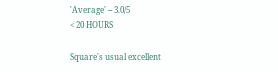'Average' -- 3.0/5
< 20 HOURS

Square's usual excellent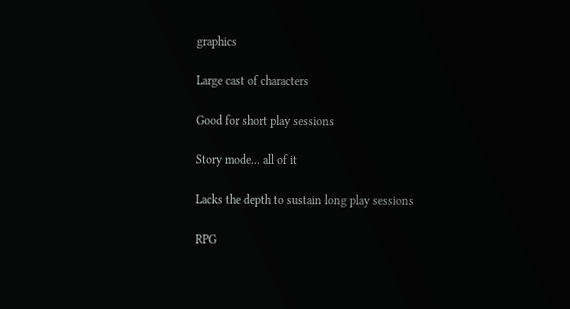graphics

Large cast of characters

Good for short play sessions

Story mode... all of it

Lacks the depth to sustain long play sessions

RPG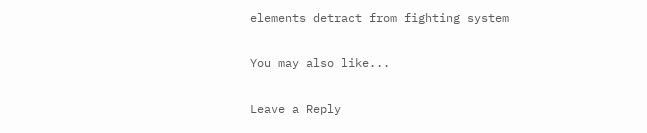elements detract from fighting system

You may also like...

Leave a Reply